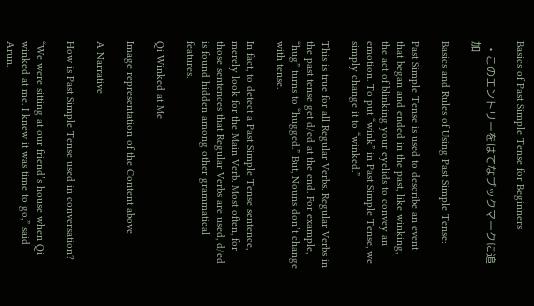Basics of Past Simple Tense for Beginners

  • このエントリーをはてなブックマークに追加

Basics and Rules of Using Past Simple Tense:

Past Simple Tense is used to describe an event that began and ended in the past, like winking, the act of blinking your eyelids to convey an emotion. To put “wink” in Past Simple Tense, we simply change it to “winked.”

This is true for all Regular Verbs. Regular Verbs in the past tense get d/ed at the end. For example, “hug” turns to “hugged.” But, Nouns don’t change with tense.

In fact, to detect a Past Simple Tense sentence, merely look for the Main Verb. Most often, for those sentences that Regular Verbs are used, d/ed is found hidden among other grammatical features.

Qi Winked at Me

Image representation of the Content above

A Narrative

How is Past Simple Tense used in conversation?

“We were sitting at our friend’s house when Qi winked at me. I knew it was time to go,” said Arun.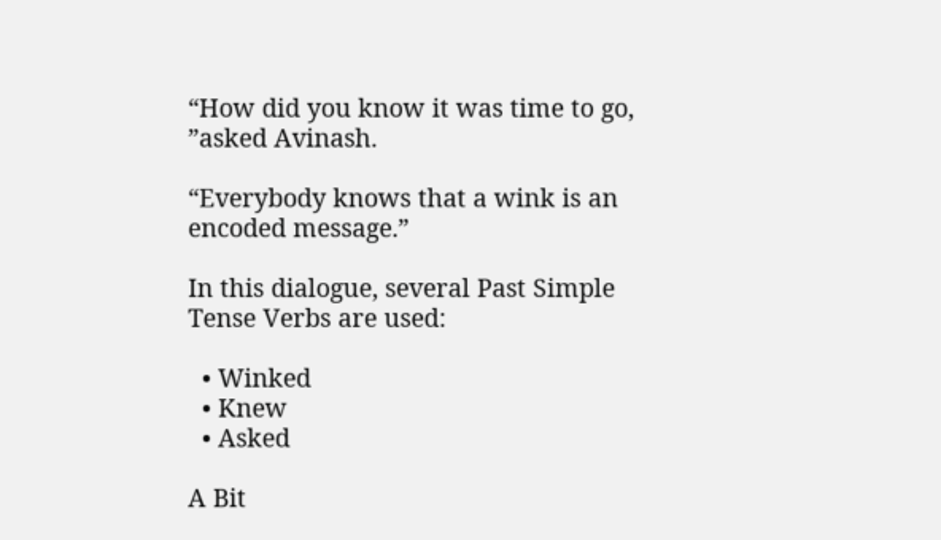“How did you know it was time to go, ”asked Avinash.

“Everybody knows that a wink is an encoded message.”

In this dialogue, several Past Simple Tense Verbs are used:

  • Winked
  • Knew
  • Asked

A Bit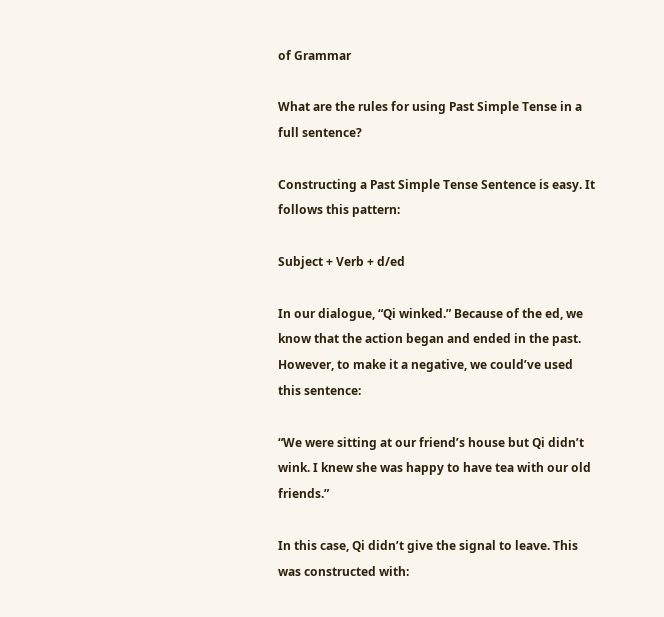of Grammar

What are the rules for using Past Simple Tense in a full sentence?

Constructing a Past Simple Tense Sentence is easy. It follows this pattern:

Subject + Verb + d/ed

In our dialogue, “Qi winked.” Because of the ed, we know that the action began and ended in the past. However, to make it a negative, we could’ve used this sentence:

“We were sitting at our friend’s house but Qi didn’t wink. I knew she was happy to have tea with our old friends.”

In this case, Qi didn’t give the signal to leave. This was constructed with: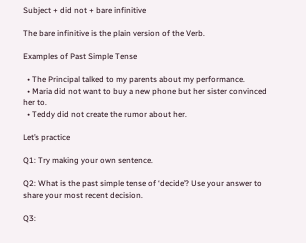Subject + did not + bare infinitive

The bare infinitive is the plain version of the Verb.

Examples of Past Simple Tense

  • The Principal talked to my parents about my performance.
  • Maria did not want to buy a new phone but her sister convinced her to.
  • Teddy did not create the rumor about her.

Let’s practice

Q1: Try making your own sentence.

Q2: What is the past simple tense of ‘decide’? Use your answer to share your most recent decision.

Q3: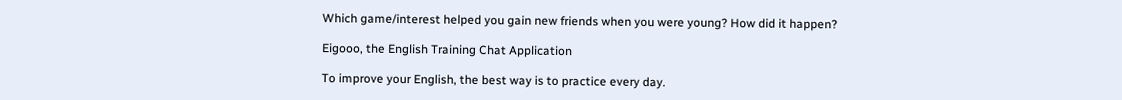Which game/interest helped you gain new friends when you were young? How did it happen?

Eigooo, the English Training Chat Application

To improve your English, the best way is to practice every day.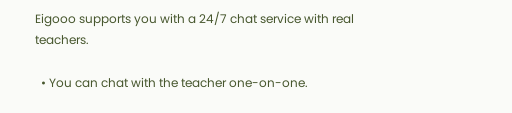Eigooo supports you with a 24/7 chat service with real teachers.

  • You can chat with the teacher one-on-one.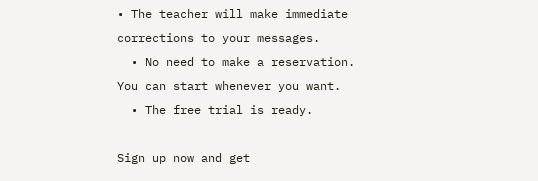• The teacher will make immediate corrections to your messages.
  • No need to make a reservation. You can start whenever you want.
  • The free trial is ready.

Sign up now and get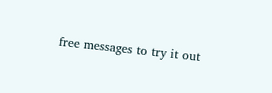free messages to try it out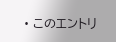• このエントリ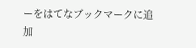ーをはてなブックマークに追加